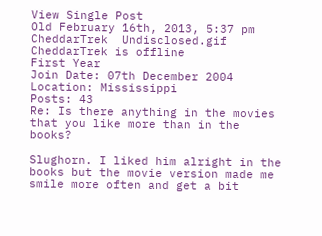View Single Post
Old February 16th, 2013, 5:37 pm
CheddarTrek  Undisclosed.gif CheddarTrek is offline
First Year
Join Date: 07th December 2004
Location: Mississippi
Posts: 43
Re: Is there anything in the movies that you like more than in the books?

Slughorn. I liked him alright in the books but the movie version made me smile more often and get a bit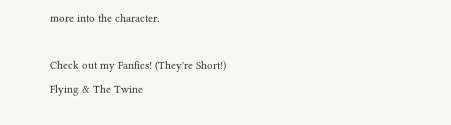more into the character.

Check out my Fanfics! (They're Short!)
Flying & The Twine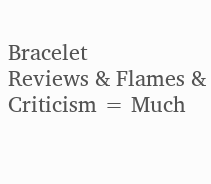Bracelet
Reviews & Flames & Criticism = Much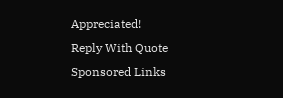Appreciated!
Reply With Quote
Sponsored Links